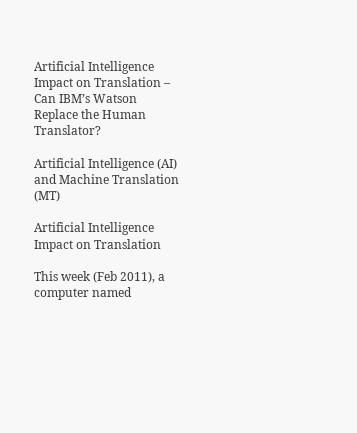Artificial Intelligence Impact on Translation – Can IBM’s Watson Replace the Human Translator?

Artificial Intelligence (AI) and Machine Translation (MT)

Artificial Intelligence Impact on Translation

This week (Feb 2011), a computer named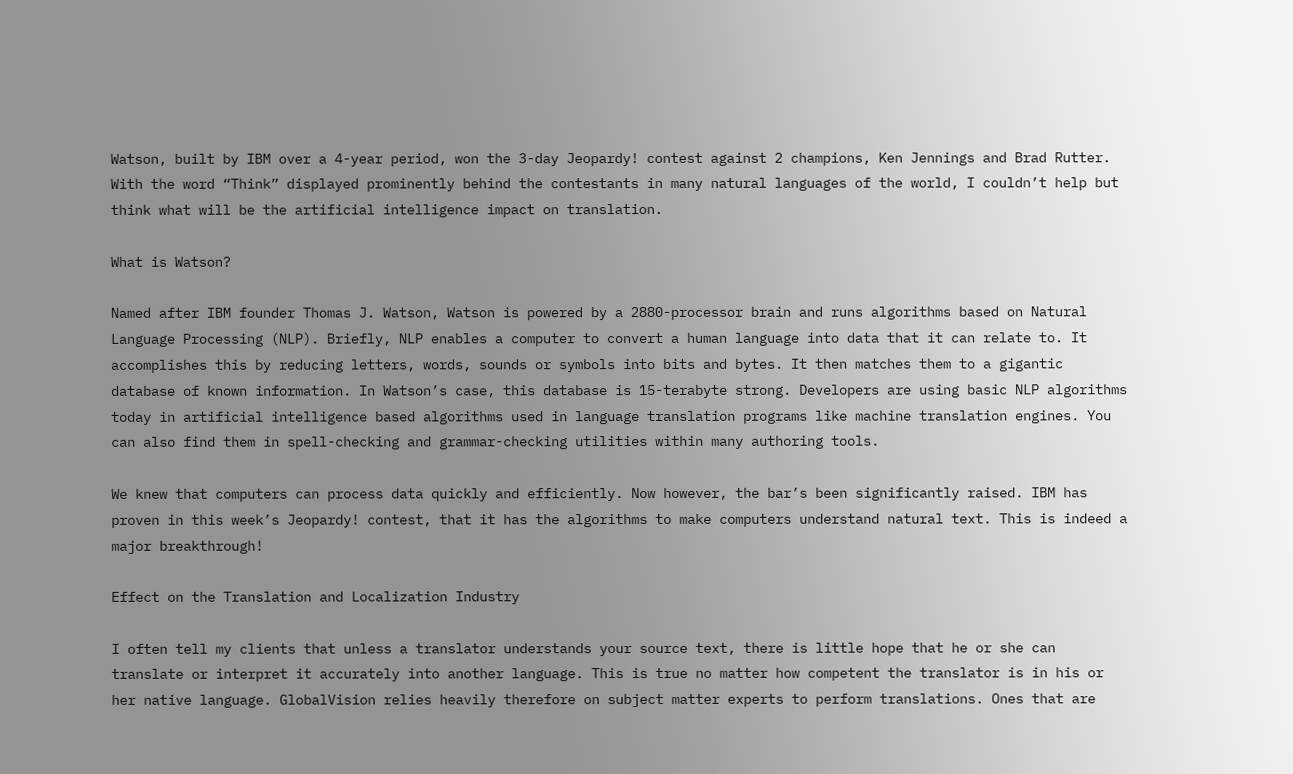Watson, built by IBM over a 4-year period, won the 3-day Jeopardy! contest against 2 champions, Ken Jennings and Brad Rutter. With the word “Think” displayed prominently behind the contestants in many natural languages of the world, I couldn’t help but think what will be the artificial intelligence impact on translation.

What is Watson?

Named after IBM founder Thomas J. Watson, Watson is powered by a 2880-processor brain and runs algorithms based on Natural Language Processing (NLP). Briefly, NLP enables a computer to convert a human language into data that it can relate to. It accomplishes this by reducing letters, words, sounds or symbols into bits and bytes. It then matches them to a gigantic database of known information. In Watson’s case, this database is 15-terabyte strong. Developers are using basic NLP algorithms today in artificial intelligence based algorithms used in language translation programs like machine translation engines. You can also find them in spell-checking and grammar-checking utilities within many authoring tools.

We knew that computers can process data quickly and efficiently. Now however, the bar’s been significantly raised. IBM has proven in this week’s Jeopardy! contest, that it has the algorithms to make computers understand natural text. This is indeed a major breakthrough!

Effect on the Translation and Localization Industry

I often tell my clients that unless a translator understands your source text, there is little hope that he or she can translate or interpret it accurately into another language. This is true no matter how competent the translator is in his or her native language. GlobalVision relies heavily therefore on subject matter experts to perform translations. Ones that are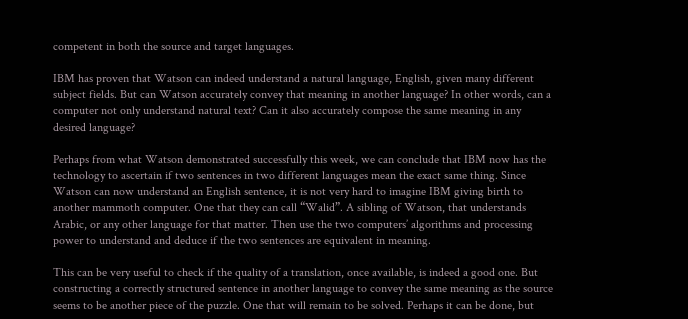competent in both the source and target languages.

IBM has proven that Watson can indeed understand a natural language, English, given many different subject fields. But can Watson accurately convey that meaning in another language? In other words, can a computer not only understand natural text? Can it also accurately compose the same meaning in any desired language?

Perhaps from what Watson demonstrated successfully this week, we can conclude that IBM now has the technology to ascertain if two sentences in two different languages mean the exact same thing. Since Watson can now understand an English sentence, it is not very hard to imagine IBM giving birth to another mammoth computer. One that they can call “Walid”. A sibling of Watson, that understands Arabic, or any other language for that matter. Then use the two computers’ algorithms and processing power to understand and deduce if the two sentences are equivalent in meaning.

This can be very useful to check if the quality of a translation, once available, is indeed a good one. But constructing a correctly structured sentence in another language to convey the same meaning as the source seems to be another piece of the puzzle. One that will remain to be solved. Perhaps it can be done, but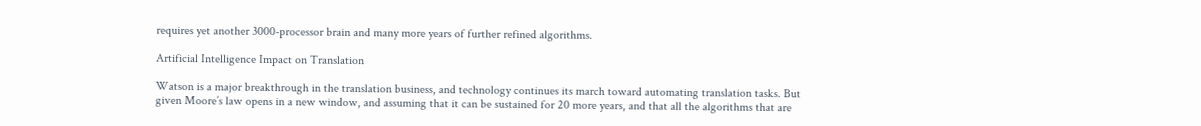requires yet another 3000-processor brain and many more years of further refined algorithms.

Artificial Intelligence Impact on Translation

Watson is a major breakthrough in the translation business, and technology continues its march toward automating translation tasks. But given Moore’s law opens in a new window, and assuming that it can be sustained for 20 more years, and that all the algorithms that are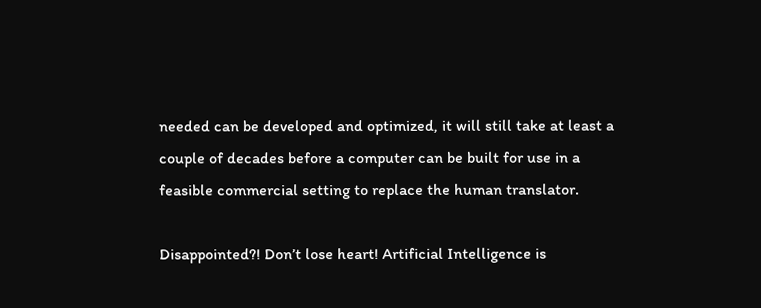needed can be developed and optimized, it will still take at least a couple of decades before a computer can be built for use in a feasible commercial setting to replace the human translator.

Disappointed?! Don’t lose heart! Artificial Intelligence is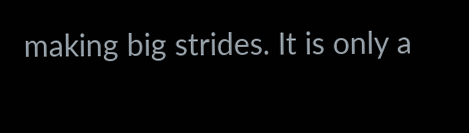making big strides. It is only a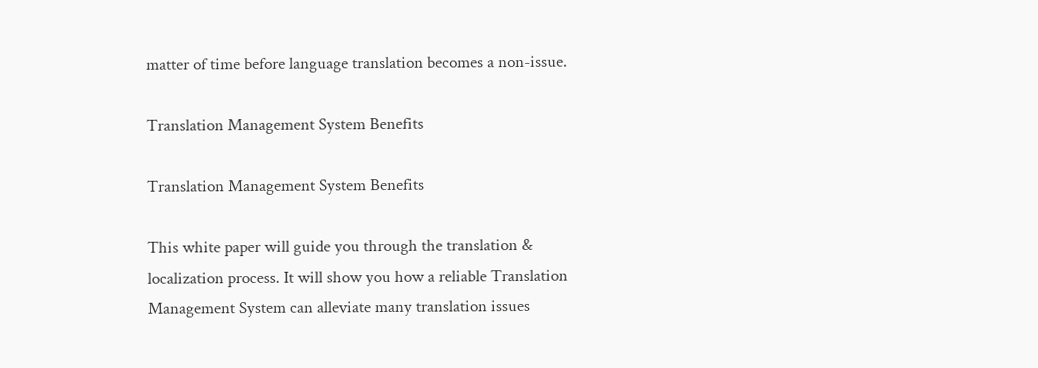matter of time before language translation becomes a non-issue.

Translation Management System Benefits

Translation Management System Benefits

This white paper will guide you through the translation & localization process. It will show you how a reliable Translation Management System can alleviate many translation issues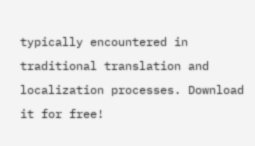typically encountered in traditional translation and localization processes. Download it for free!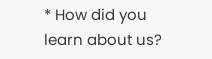* How did you learn about us?